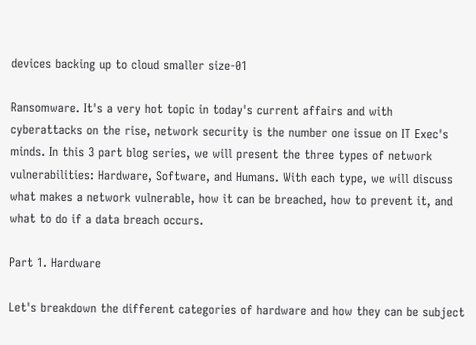devices backing up to cloud smaller size-01

Ransomware. It's a very hot topic in today's current affairs and with cyberattacks on the rise, network security is the number one issue on IT Exec's minds. In this 3 part blog series, we will present the three types of network vulnerabilities: Hardware, Software, and Humans. With each type, we will discuss what makes a network vulnerable, how it can be breached, how to prevent it, and what to do if a data breach occurs.

Part 1. Hardware

Let's breakdown the different categories of hardware and how they can be subject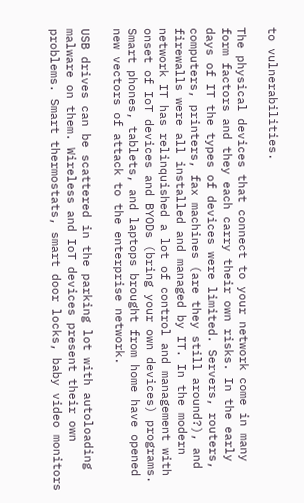to vulnerabilities.

The physical devices that connect to your network come in many form factors and they each carry their own risks. In the early days of IT the types of devices were limited. Servers, routers, computers, printers, fax machines (are they still around?), and firewalls were all installed and managed by IT. In the modern network IT has relinquished a lot of control and management with onset of IoT devices and BYODs (bring your own devices) programs. Smart phones, tablets, and laptops brought from home have opened new vectors of attack to the enterprise network.

USB drives can be scattered in the parking lot with autoloading malware on them. Wireless and IoT devices present their own problems. Smart thermostats, smart door locks, baby video monitors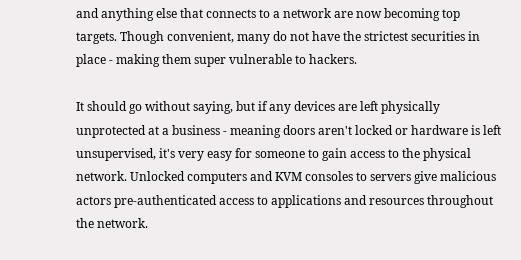and anything else that connects to a network are now becoming top targets. Though convenient, many do not have the strictest securities in place - making them super vulnerable to hackers.

It should go without saying, but if any devices are left physically unprotected at a business - meaning doors aren't locked or hardware is left unsupervised, it's very easy for someone to gain access to the physical network. Unlocked computers and KVM consoles to servers give malicious actors pre-authenticated access to applications and resources throughout the network.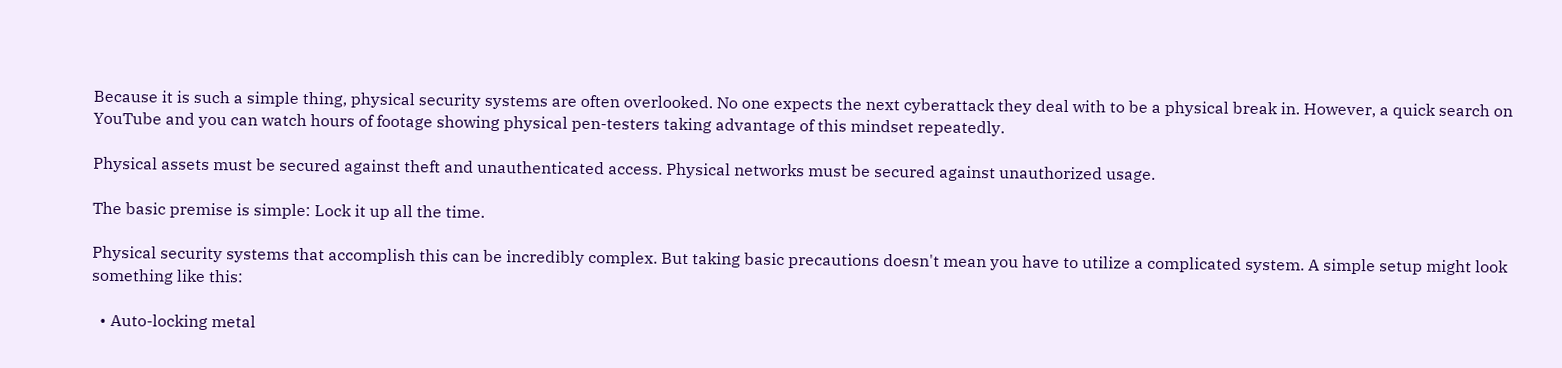Because it is such a simple thing, physical security systems are often overlooked. No one expects the next cyberattack they deal with to be a physical break in. However, a quick search on YouTube and you can watch hours of footage showing physical pen-testers taking advantage of this mindset repeatedly.

Physical assets must be secured against theft and unauthenticated access. Physical networks must be secured against unauthorized usage.

The basic premise is simple: Lock it up all the time.

Physical security systems that accomplish this can be incredibly complex. But taking basic precautions doesn't mean you have to utilize a complicated system. A simple setup might look something like this:

  • Auto-locking metal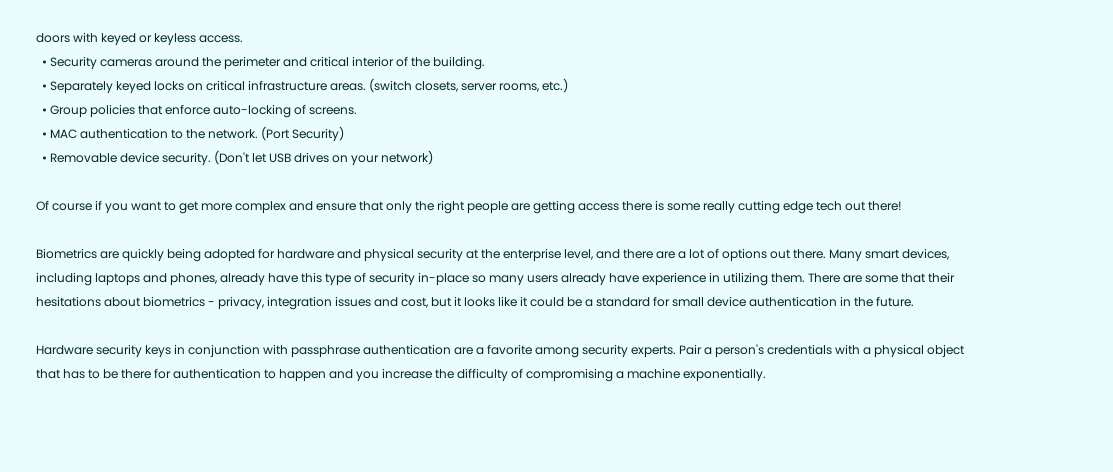doors with keyed or keyless access.
  • Security cameras around the perimeter and critical interior of the building.
  • Separately keyed locks on critical infrastructure areas. (switch closets, server rooms, etc.)
  • Group policies that enforce auto-locking of screens.
  • MAC authentication to the network. (Port Security)
  • Removable device security. (Don't let USB drives on your network)

Of course if you want to get more complex and ensure that only the right people are getting access there is some really cutting edge tech out there!

Biometrics are quickly being adopted for hardware and physical security at the enterprise level, and there are a lot of options out there. Many smart devices, including laptops and phones, already have this type of security in-place so many users already have experience in utilizing them. There are some that their hesitations about biometrics - privacy, integration issues and cost, but it looks like it could be a standard for small device authentication in the future.

Hardware security keys in conjunction with passphrase authentication are a favorite among security experts. Pair a person's credentials with a physical object that has to be there for authentication to happen and you increase the difficulty of compromising a machine exponentially.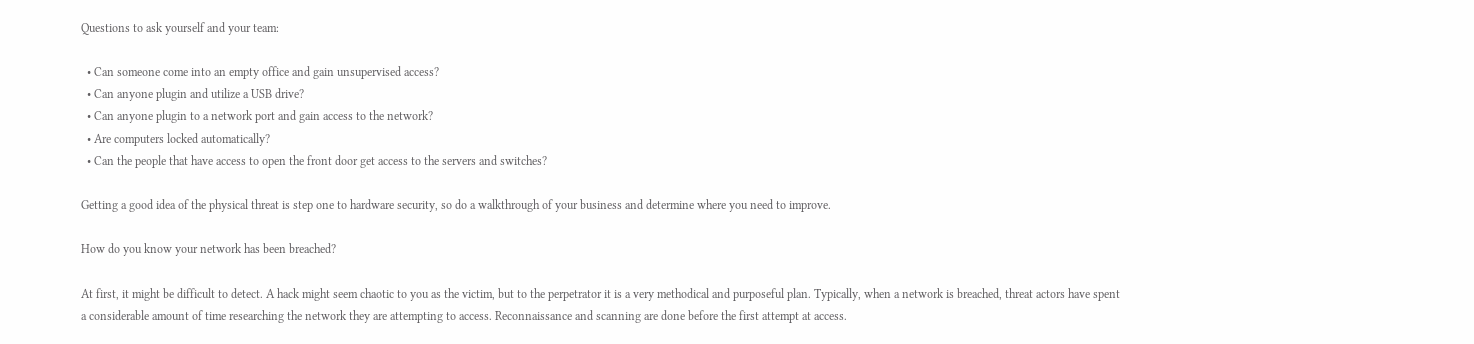Questions to ask yourself and your team:

  • Can someone come into an empty office and gain unsupervised access?
  • Can anyone plugin and utilize a USB drive?
  • Can anyone plugin to a network port and gain access to the network?
  • Are computers locked automatically?
  • Can the people that have access to open the front door get access to the servers and switches?

Getting a good idea of the physical threat is step one to hardware security, so do a walkthrough of your business and determine where you need to improve.

How do you know your network has been breached?

At first, it might be difficult to detect. A hack might seem chaotic to you as the victim, but to the perpetrator it is a very methodical and purposeful plan. Typically, when a network is breached, threat actors have spent a considerable amount of time researching the network they are attempting to access. Reconnaissance and scanning are done before the first attempt at access.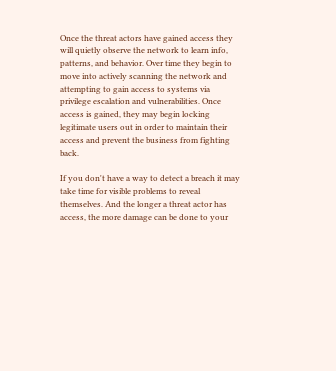Once the threat actors have gained access they will quietly observe the network to learn info, patterns, and behavior. Over time they begin to move into actively scanning the network and attempting to gain access to systems via privilege escalation and vulnerabilities. Once access is gained, they may begin locking legitimate users out in order to maintain their access and prevent the business from fighting back.

If you don't have a way to detect a breach it may take time for visible problems to reveal themselves. And the longer a threat actor has access, the more damage can be done to your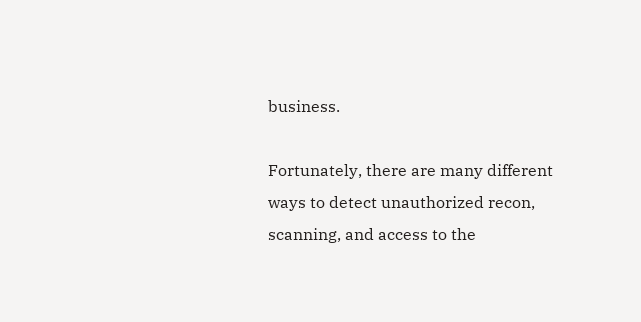business.

Fortunately, there are many different ways to detect unauthorized recon, scanning, and access to the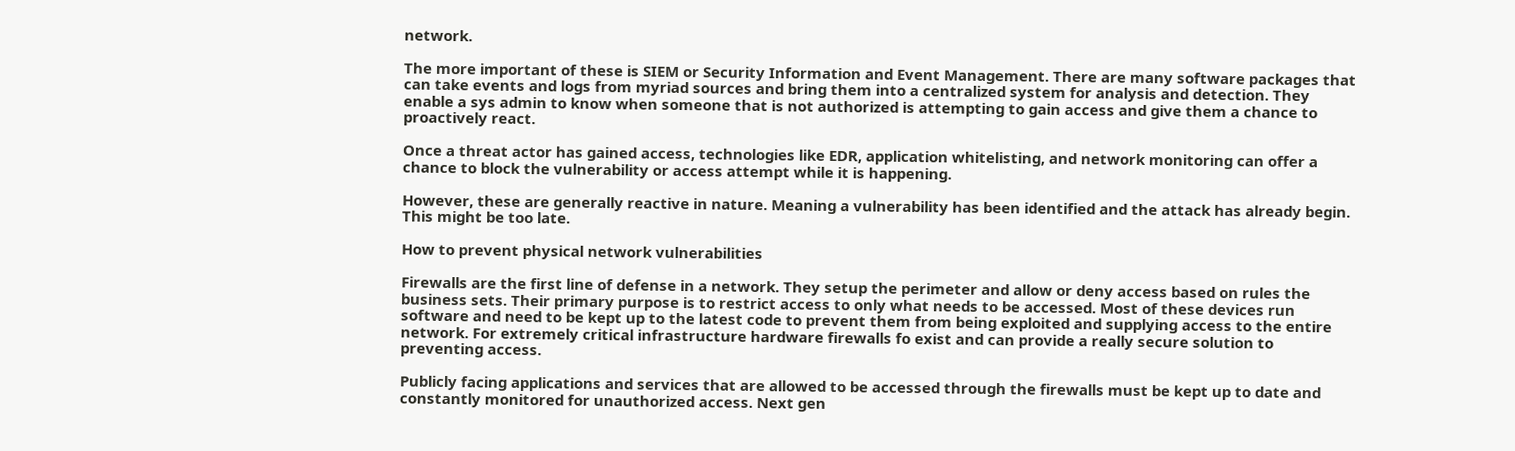network.

The more important of these is SIEM or Security Information and Event Management. There are many software packages that can take events and logs from myriad sources and bring them into a centralized system for analysis and detection. They enable a sys admin to know when someone that is not authorized is attempting to gain access and give them a chance to proactively react.

Once a threat actor has gained access, technologies like EDR, application whitelisting, and network monitoring can offer a chance to block the vulnerability or access attempt while it is happening.

However, these are generally reactive in nature. Meaning a vulnerability has been identified and the attack has already begin. This might be too late.

How to prevent physical network vulnerabilities

Firewalls are the first line of defense in a network. They setup the perimeter and allow or deny access based on rules the business sets. Their primary purpose is to restrict access to only what needs to be accessed. Most of these devices run software and need to be kept up to the latest code to prevent them from being exploited and supplying access to the entire network. For extremely critical infrastructure hardware firewalls fo exist and can provide a really secure solution to preventing access.

Publicly facing applications and services that are allowed to be accessed through the firewalls must be kept up to date and constantly monitored for unauthorized access. Next gen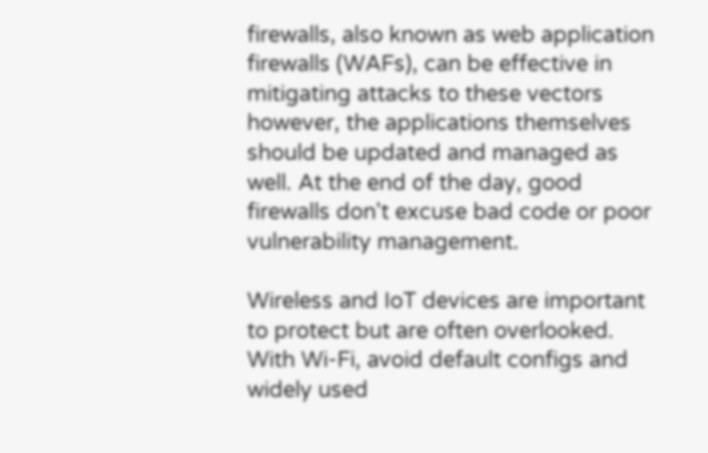firewalls, also known as web application firewalls (WAFs), can be effective in mitigating attacks to these vectors however, the applications themselves should be updated and managed as well. At the end of the day, good firewalls don't excuse bad code or poor vulnerability management.

Wireless and IoT devices are important to protect but are often overlooked. With Wi-Fi, avoid default configs and widely used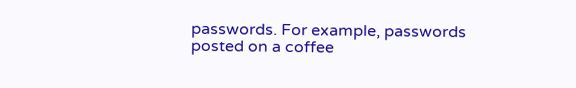passwords. For example, passwords posted on a coffee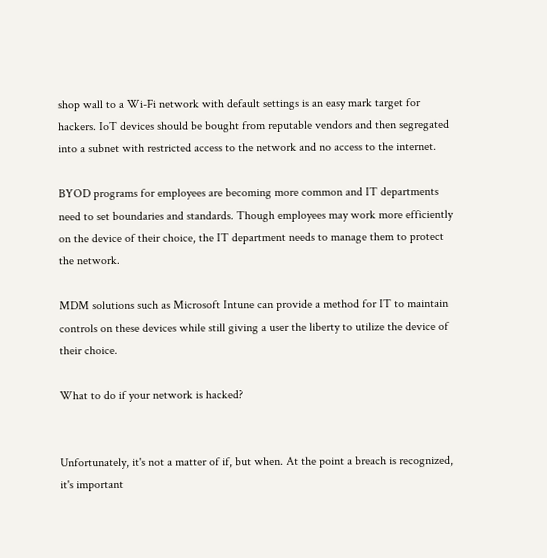shop wall to a Wi-Fi network with default settings is an easy mark target for hackers. IoT devices should be bought from reputable vendors and then segregated into a subnet with restricted access to the network and no access to the internet.

BYOD programs for employees are becoming more common and IT departments need to set boundaries and standards. Though employees may work more efficiently on the device of their choice, the IT department needs to manage them to protect the network.

MDM solutions such as Microsoft Intune can provide a method for IT to maintain controls on these devices while still giving a user the liberty to utilize the device of their choice.

What to do if your network is hacked?


Unfortunately, it's not a matter of if, but when. At the point a breach is recognized, it's important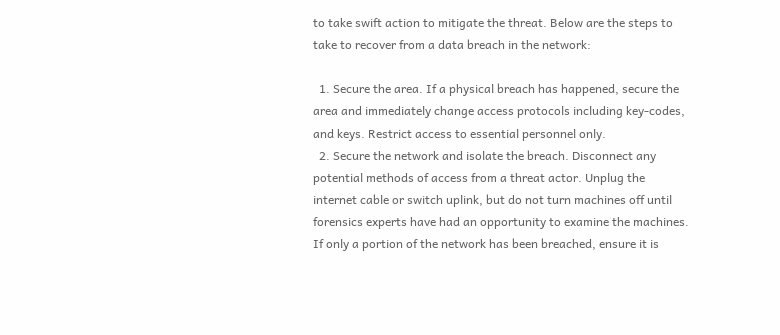to take swift action to mitigate the threat. Below are the steps to take to recover from a data breach in the network:

  1. Secure the area. If a physical breach has happened, secure the area and immediately change access protocols including key-codes, and keys. Restrict access to essential personnel only.
  2. Secure the network and isolate the breach. Disconnect any potential methods of access from a threat actor. Unplug the internet cable or switch uplink, but do not turn machines off until forensics experts have had an opportunity to examine the machines. If only a portion of the network has been breached, ensure it is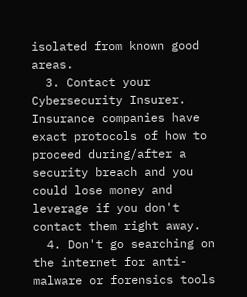isolated from known good areas.
  3. Contact your Cybersecurity Insurer. Insurance companies have exact protocols of how to proceed during/after a security breach and you could lose money and leverage if you don't contact them right away.
  4. Don't go searching on the internet for anti-malware or forensics tools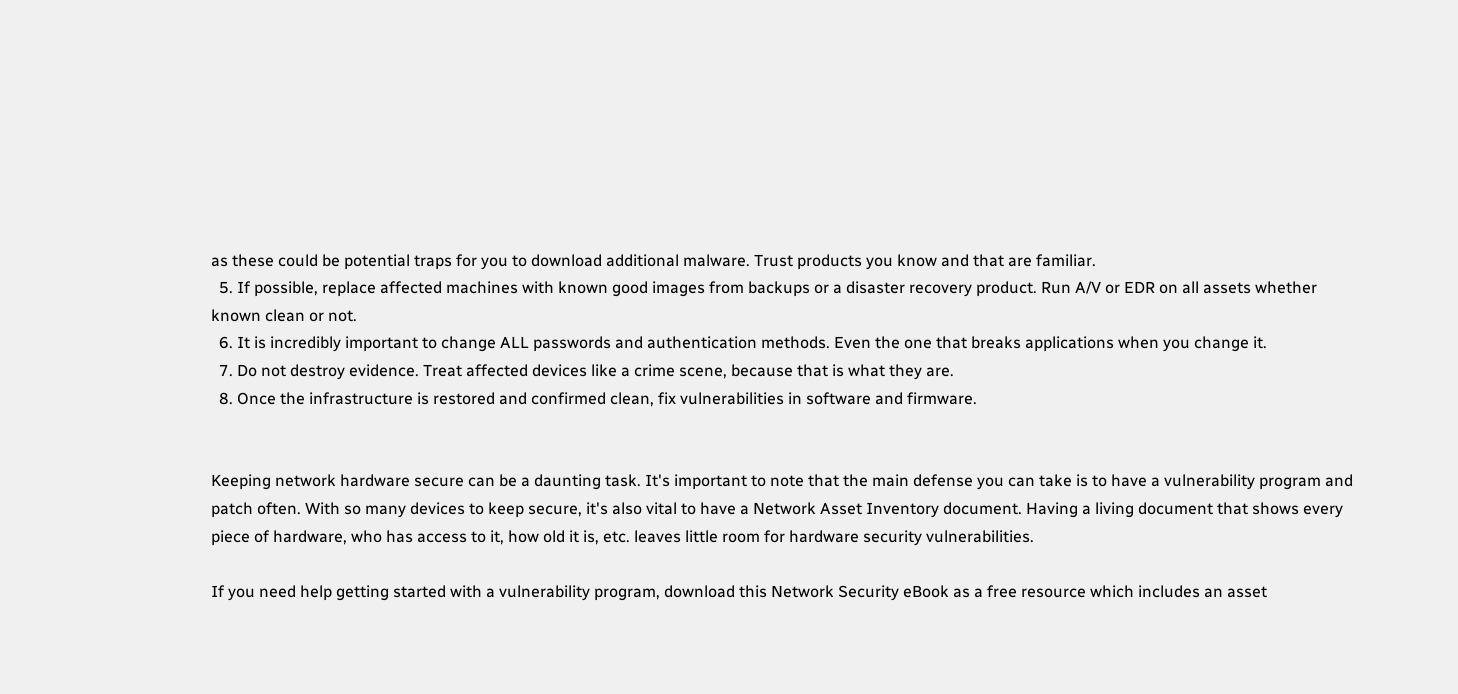as these could be potential traps for you to download additional malware. Trust products you know and that are familiar.
  5. If possible, replace affected machines with known good images from backups or a disaster recovery product. Run A/V or EDR on all assets whether known clean or not.
  6. It is incredibly important to change ALL passwords and authentication methods. Even the one that breaks applications when you change it.
  7. Do not destroy evidence. Treat affected devices like a crime scene, because that is what they are.
  8. Once the infrastructure is restored and confirmed clean, fix vulnerabilities in software and firmware.


Keeping network hardware secure can be a daunting task. It's important to note that the main defense you can take is to have a vulnerability program and patch often. With so many devices to keep secure, it's also vital to have a Network Asset Inventory document. Having a living document that shows every piece of hardware, who has access to it, how old it is, etc. leaves little room for hardware security vulnerabilities.

If you need help getting started with a vulnerability program, download this Network Security eBook as a free resource which includes an asset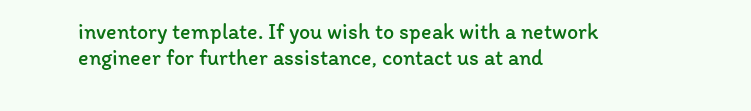inventory template. If you wish to speak with a network engineer for further assistance, contact us at and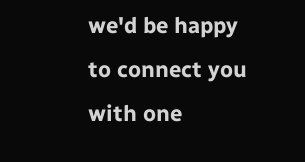we'd be happy to connect you with one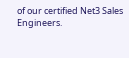of our certified Net3 Sales Engineers.